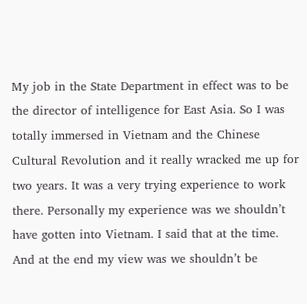My job in the State Department in effect was to be the director of intelligence for East Asia. So I was totally immersed in Vietnam and the Chinese Cultural Revolution and it really wracked me up for two years. It was a very trying experience to work there. Personally my experience was we shouldn’t have gotten into Vietnam. I said that at the time. And at the end my view was we shouldn’t be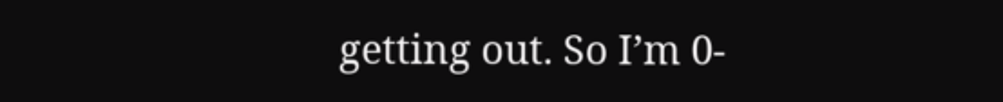getting out. So I’m 0-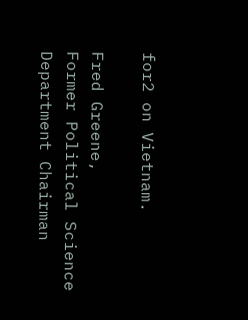for2 on Vietnam.

Fred Greene,
Former Political Science Department Chairman